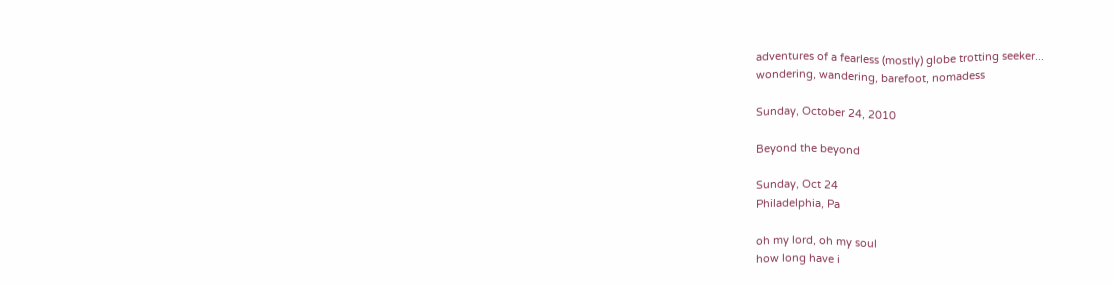adventures of a fearless (mostly) globe trotting seeker...
wondering, wandering, barefoot, nomadess

Sunday, October 24, 2010

Beyond the beyond

Sunday, Oct 24
Philadelphia, Pa

oh my lord, oh my soul
how long have i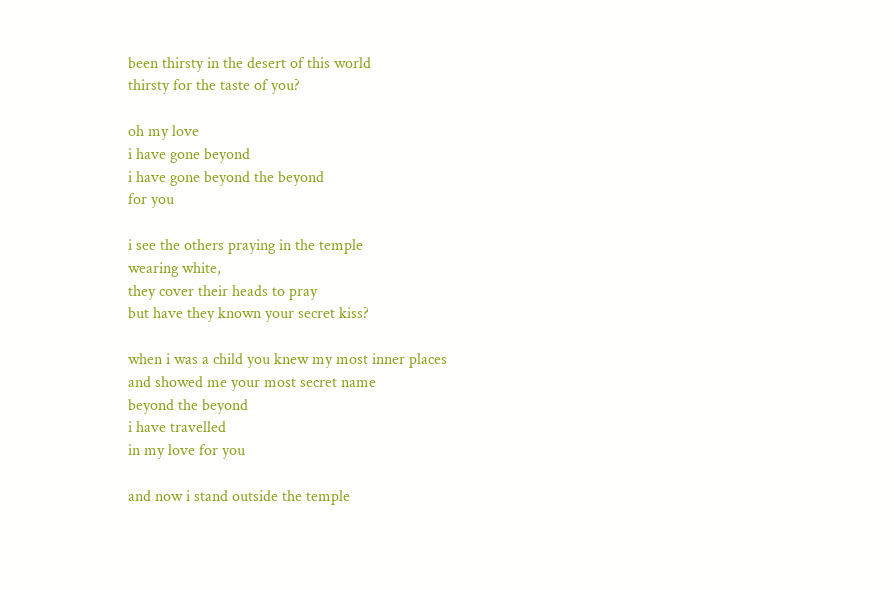been thirsty in the desert of this world
thirsty for the taste of you?

oh my love
i have gone beyond
i have gone beyond the beyond
for you

i see the others praying in the temple
wearing white,
they cover their heads to pray
but have they known your secret kiss?

when i was a child you knew my most inner places
and showed me your most secret name
beyond the beyond
i have travelled
in my love for you

and now i stand outside the temple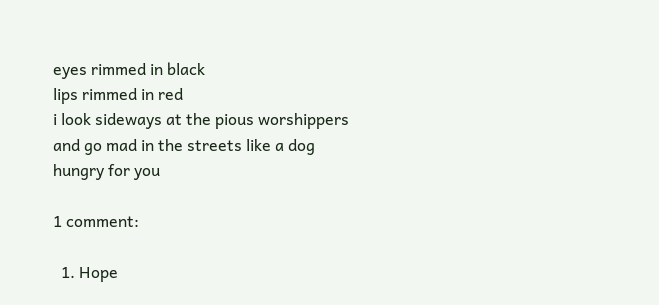eyes rimmed in black
lips rimmed in red
i look sideways at the pious worshippers
and go mad in the streets like a dog
hungry for you

1 comment:

  1. Hope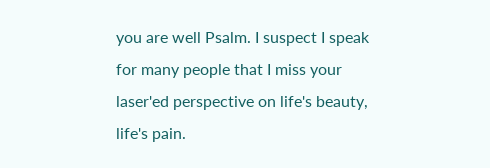you are well Psalm. I suspect I speak for many people that I miss your laser'ed perspective on life's beauty, life's pain.